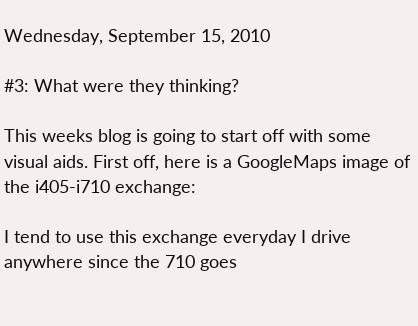Wednesday, September 15, 2010

#3: What were they thinking?

This weeks blog is going to start off with some visual aids. First off, here is a GoogleMaps image of the i405-i710 exchange:

I tend to use this exchange everyday I drive anywhere since the 710 goes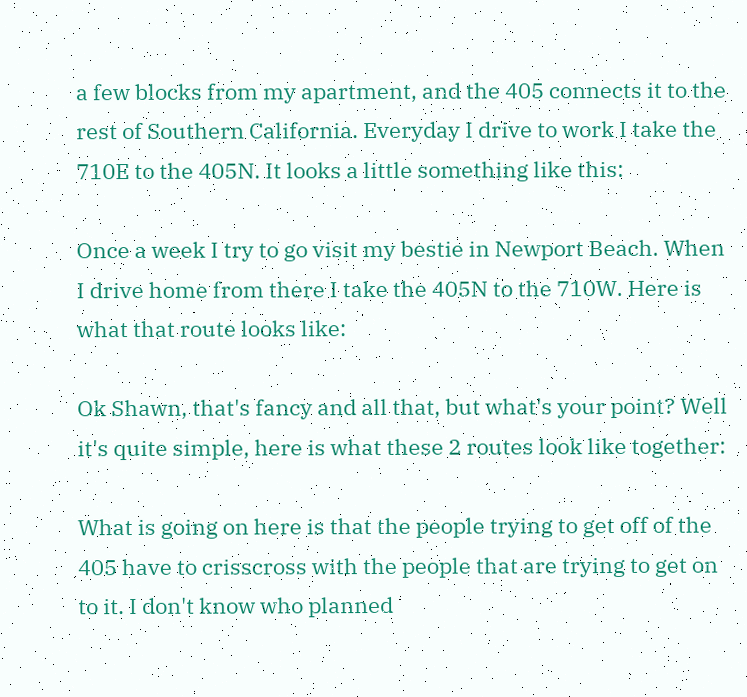a few blocks from my apartment, and the 405 connects it to the rest of Southern California. Everyday I drive to work I take the 710E to the 405N. It looks a little something like this:

Once a week I try to go visit my bestie in Newport Beach. When I drive home from there I take the 405N to the 710W. Here is what that route looks like:

Ok Shawn, that's fancy and all that, but what's your point? Well it's quite simple, here is what these 2 routes look like together:

What is going on here is that the people trying to get off of the 405 have to crisscross with the people that are trying to get on to it. I don't know who planned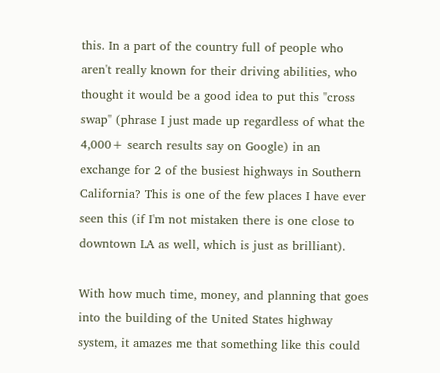this. In a part of the country full of people who aren't really known for their driving abilities, who thought it would be a good idea to put this "cross swap" (phrase I just made up regardless of what the 4,000+ search results say on Google) in an exchange for 2 of the busiest highways in Southern California? This is one of the few places I have ever seen this (if I'm not mistaken there is one close to downtown LA as well, which is just as brilliant).

With how much time, money, and planning that goes into the building of the United States highway system, it amazes me that something like this could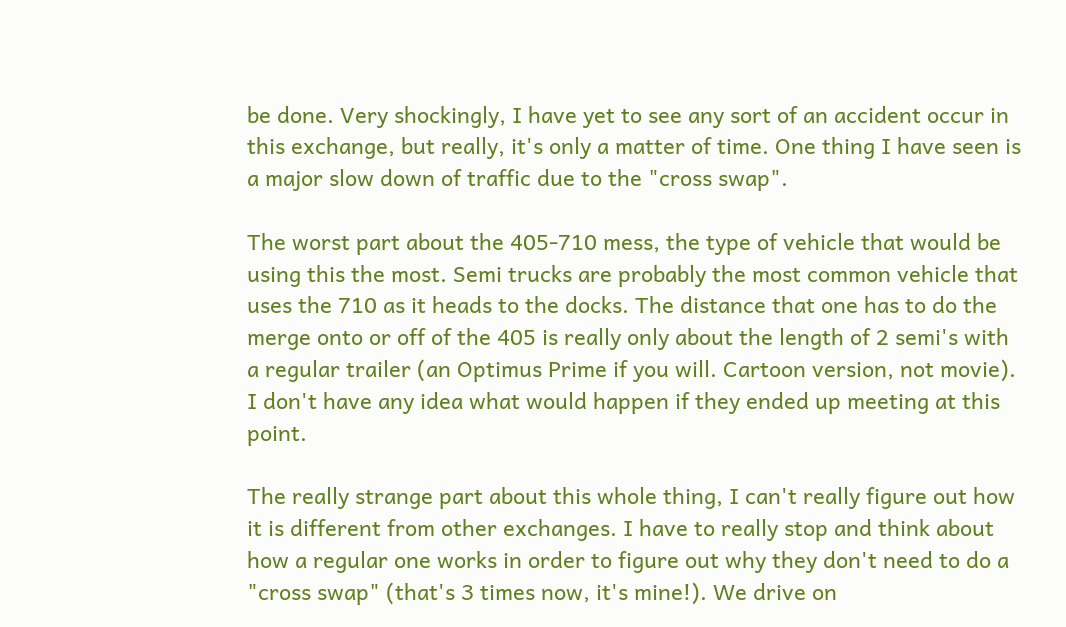be done. Very shockingly, I have yet to see any sort of an accident occur in this exchange, but really, it's only a matter of time. One thing I have seen is a major slow down of traffic due to the "cross swap".

The worst part about the 405-710 mess, the type of vehicle that would be using this the most. Semi trucks are probably the most common vehicle that uses the 710 as it heads to the docks. The distance that one has to do the merge onto or off of the 405 is really only about the length of 2 semi's with a regular trailer (an Optimus Prime if you will. Cartoon version, not movie). I don't have any idea what would happen if they ended up meeting at this point.

The really strange part about this whole thing, I can't really figure out how it is different from other exchanges. I have to really stop and think about how a regular one works in order to figure out why they don't need to do a "cross swap" (that's 3 times now, it's mine!). We drive on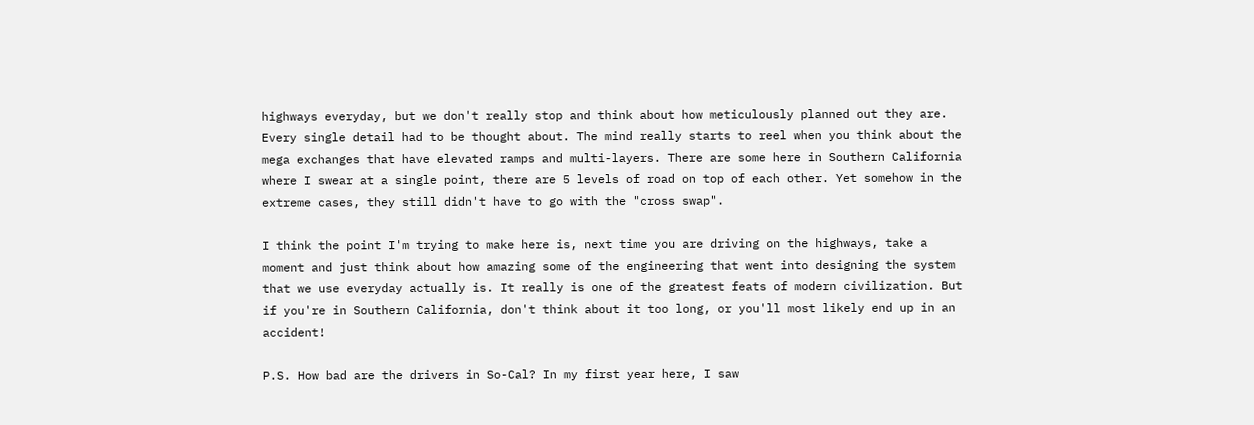highways everyday, but we don't really stop and think about how meticulously planned out they are. Every single detail had to be thought about. The mind really starts to reel when you think about the mega exchanges that have elevated ramps and multi-layers. There are some here in Southern California where I swear at a single point, there are 5 levels of road on top of each other. Yet somehow in the extreme cases, they still didn't have to go with the "cross swap".

I think the point I'm trying to make here is, next time you are driving on the highways, take a moment and just think about how amazing some of the engineering that went into designing the system that we use everyday actually is. It really is one of the greatest feats of modern civilization. But if you're in Southern California, don't think about it too long, or you'll most likely end up in an accident!

P.S. How bad are the drivers in So-Cal? In my first year here, I saw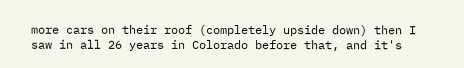more cars on their roof (completely upside down) then I saw in all 26 years in Colorado before that, and it's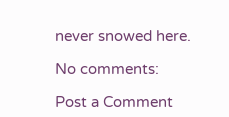never snowed here.

No comments:

Post a Comment